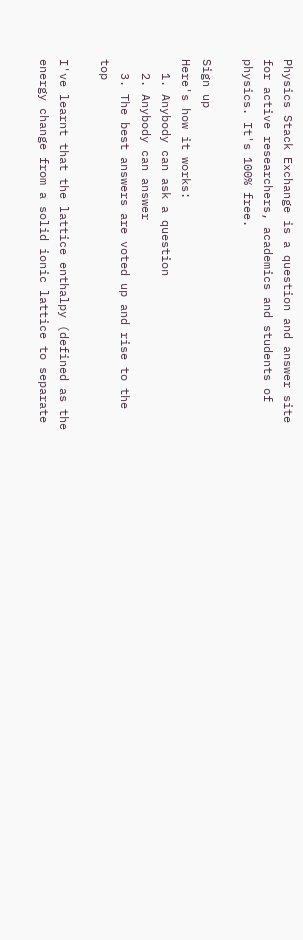Physics Stack Exchange is a question and answer site for active researchers, academics and students of physics. It's 100% free.

Sign up
Here's how it works:
  1. Anybody can ask a question
  2. Anybody can answer
  3. The best answers are voted up and rise to the top

I've learnt that the lattice enthalpy (defined as the energy change from a solid ionic lattice to separate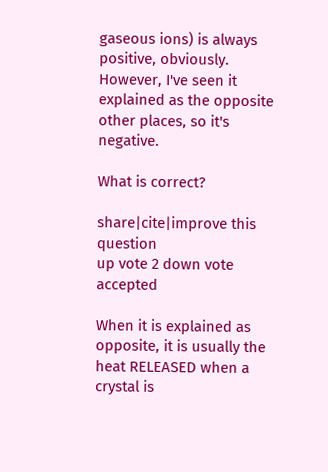gaseous ions) is always positive, obviously. However, I've seen it explained as the opposite other places, so it's negative.

What is correct?

share|cite|improve this question
up vote 2 down vote accepted

When it is explained as opposite, it is usually the heat RELEASED when a crystal is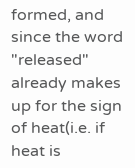formed, and since the word "released" already makes up for the sign of heat(i.e. if heat is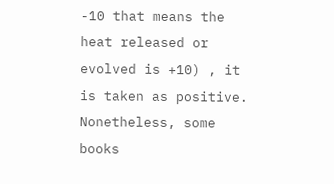-10 that means the heat released or evolved is +10) , it is taken as positive. Nonetheless, some books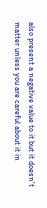also present a negative value to it but it doesn't matter unless you are careful about it in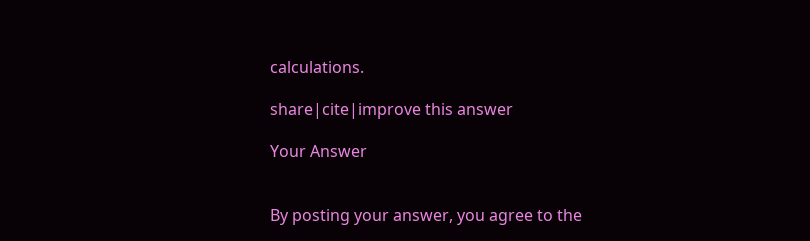calculations.

share|cite|improve this answer

Your Answer


By posting your answer, you agree to the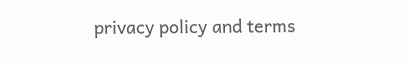privacy policy and terms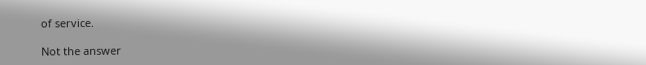of service.

Not the answer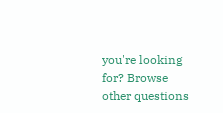you're looking for? Browse other questions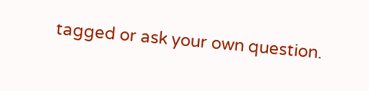tagged or ask your own question.